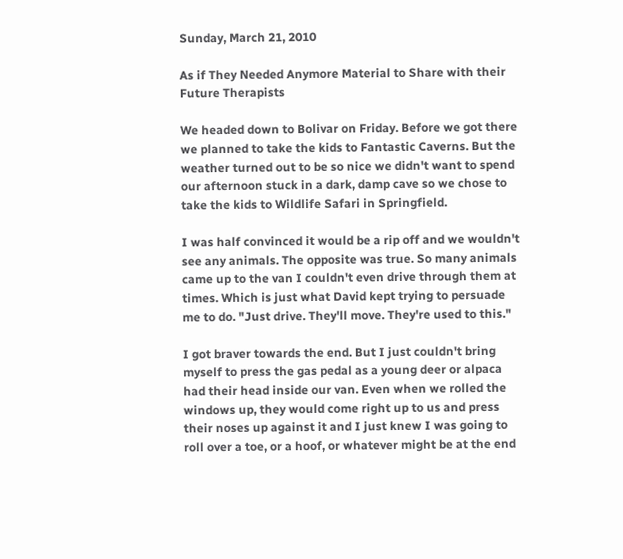Sunday, March 21, 2010

As if They Needed Anymore Material to Share with their Future Therapists

We headed down to Bolivar on Friday. Before we got there we planned to take the kids to Fantastic Caverns. But the weather turned out to be so nice we didn't want to spend our afternoon stuck in a dark, damp cave so we chose to take the kids to Wildlife Safari in Springfield.

I was half convinced it would be a rip off and we wouldn't see any animals. The opposite was true. So many animals came up to the van I couldn't even drive through them at times. Which is just what David kept trying to persuade me to do. "Just drive. They'll move. They're used to this."

I got braver towards the end. But I just couldn't bring myself to press the gas pedal as a young deer or alpaca had their head inside our van. Even when we rolled the windows up, they would come right up to us and press their noses up against it and I just knew I was going to roll over a toe, or a hoof, or whatever might be at the end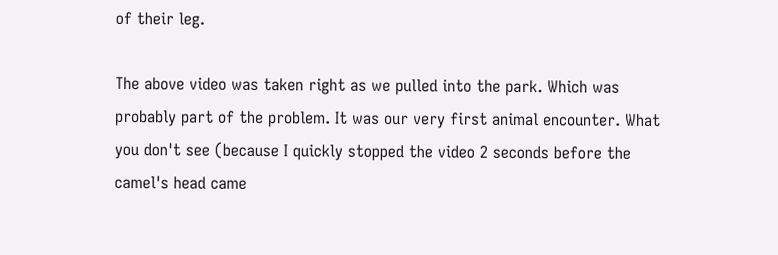of their leg.

The above video was taken right as we pulled into the park. Which was probably part of the problem. It was our very first animal encounter. What you don't see (because I quickly stopped the video 2 seconds before the camel's head came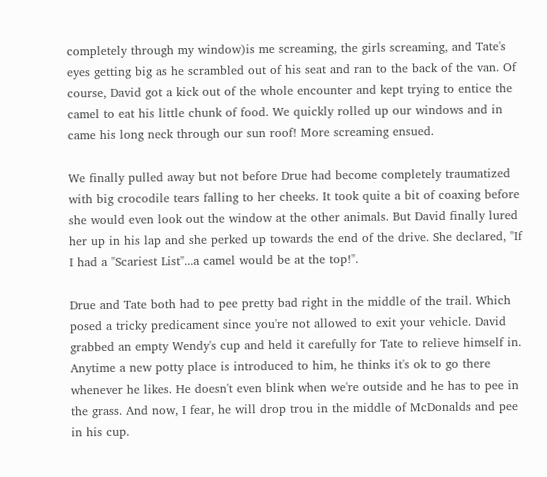completely through my window)is me screaming, the girls screaming, and Tate's eyes getting big as he scrambled out of his seat and ran to the back of the van. Of course, David got a kick out of the whole encounter and kept trying to entice the camel to eat his little chunk of food. We quickly rolled up our windows and in came his long neck through our sun roof! More screaming ensued.

We finally pulled away but not before Drue had become completely traumatized with big crocodile tears falling to her cheeks. It took quite a bit of coaxing before she would even look out the window at the other animals. But David finally lured her up in his lap and she perked up towards the end of the drive. She declared, "If I had a "Scariest List"...a camel would be at the top!".

Drue and Tate both had to pee pretty bad right in the middle of the trail. Which posed a tricky predicament since you're not allowed to exit your vehicle. David grabbed an empty Wendy's cup and held it carefully for Tate to relieve himself in. Anytime a new potty place is introduced to him, he thinks it's ok to go there whenever he likes. He doesn't even blink when we're outside and he has to pee in the grass. And now, I fear, he will drop trou in the middle of McDonalds and pee in his cup.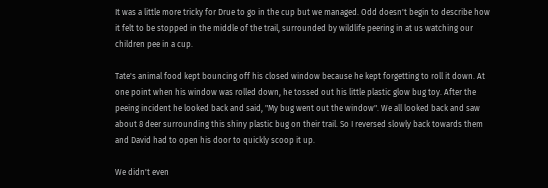It was a little more tricky for Drue to go in the cup but we managed. Odd doesn't begin to describe how it felt to be stopped in the middle of the trail, surrounded by wildlife peering in at us watching our children pee in a cup.

Tate's animal food kept bouncing off his closed window because he kept forgetting to roll it down. At one point when his window was rolled down, he tossed out his little plastic glow bug toy. After the peeing incident he looked back and said, "My bug went out the window". We all looked back and saw about 8 deer surrounding this shiny plastic bug on their trail. So I reversed slowly back towards them and David had to open his door to quickly scoop it up.

We didn't even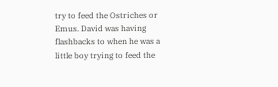try to feed the Ostriches or Emus. David was having flashbacks to when he was a little boy trying to feed the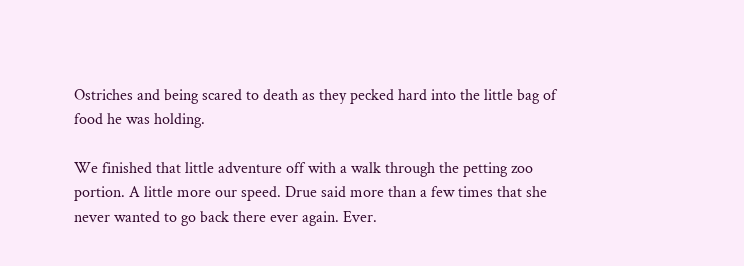Ostriches and being scared to death as they pecked hard into the little bag of food he was holding.

We finished that little adventure off with a walk through the petting zoo portion. A little more our speed. Drue said more than a few times that she never wanted to go back there ever again. Ever.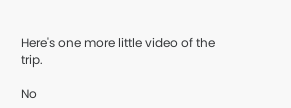Here's one more little video of the trip.

No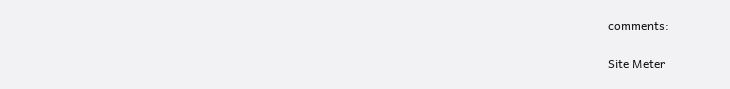comments:

Site Meter